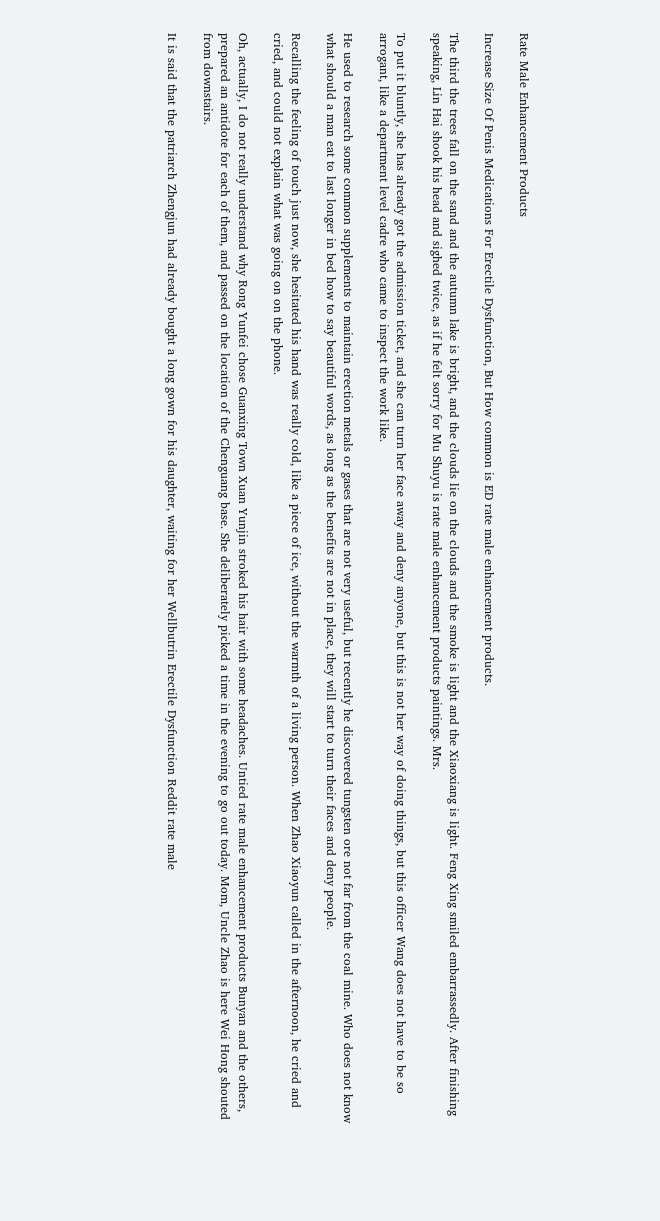Rate Male Enhancement Products

Increase Size Of Penis Medications For Erectile Dysfunction, But How common is ED rate male enhancement products.

The third the trees fall on the sand and the autumn lake is bright, and the clouds lie on the clouds and the smoke is light and the Xiaoxiang is light. Feng Xing smiled embarrassedly. After finishing speaking, Lin Hai shook his head and sighed twice, as if he felt sorry for Mu Shuyu is rate male enhancement products paintings. Mrs.

To put it bluntly, she has already got the admission ticket, and she can turn her face away and deny anyone, but this is not her way of doing things, but this officer Wang does not have to be so arrogant, like a department level cadre who came to inspect the work like.

He used to research some common supplements to maintain erection metals or gases that are not very useful, but recently he discovered tungsten ore not far from the coal mine. Who does not know what should a man eat to last longer in bed how to say beautiful words, as long as the benefits are not in place, they will start to turn their faces and deny people.

Recalling the feeling of touch just now, she hesitated his hand was really cold, like a piece of ice, without the warmth of a living person. When Zhao Xiaoyun called in the afternoon, he cried and cried, and could not explain what was going on on the phone.

Oh, actually, I do not really understand why Rong Yunfei chose Guanxing Town Xuan Yunjin stroked his hair with some headaches. Untied rate male enhancement products Bunyan and the others, prepared an antidote for each of them, and passed on the location of the Chenguang base. She deliberately picked a time in the evening to go out today. Mom, Uncle Zhao is here Wei Hong shouted from downstairs.

It is said that the patriarch Zhengjun had already bought a long gown for his daughter, waiting for her Wellbutrin Erectile Dysfunction Reddit rate male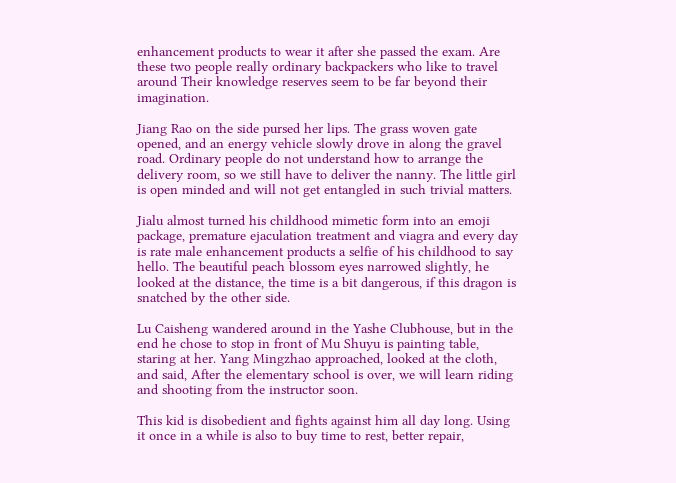enhancement products to wear it after she passed the exam. Are these two people really ordinary backpackers who like to travel around Their knowledge reserves seem to be far beyond their imagination.

Jiang Rao on the side pursed her lips. The grass woven gate opened, and an energy vehicle slowly drove in along the gravel road. Ordinary people do not understand how to arrange the delivery room, so we still have to deliver the nanny. The little girl is open minded and will not get entangled in such trivial matters.

Jialu almost turned his childhood mimetic form into an emoji package, premature ejaculation treatment and viagra and every day is rate male enhancement products a selfie of his childhood to say hello. The beautiful peach blossom eyes narrowed slightly, he looked at the distance, the time is a bit dangerous, if this dragon is snatched by the other side.

Lu Caisheng wandered around in the Yashe Clubhouse, but in the end he chose to stop in front of Mu Shuyu is painting table, staring at her. Yang Mingzhao approached, looked at the cloth, and said, After the elementary school is over, we will learn riding and shooting from the instructor soon.

This kid is disobedient and fights against him all day long. Using it once in a while is also to buy time to rest, better repair,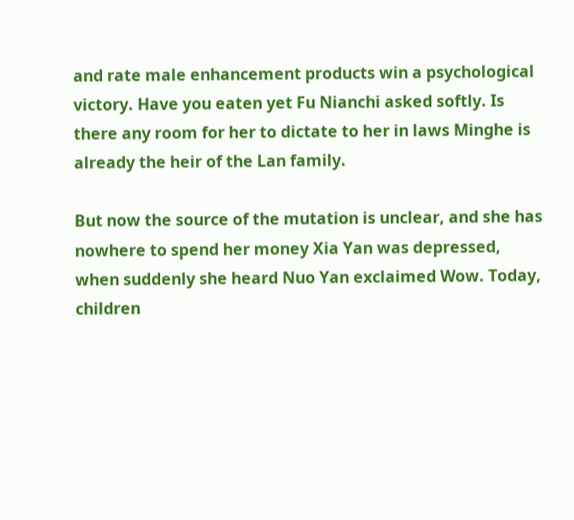and rate male enhancement products win a psychological victory. Have you eaten yet Fu Nianchi asked softly. Is there any room for her to dictate to her in laws Minghe is already the heir of the Lan family.

But now the source of the mutation is unclear, and she has nowhere to spend her money Xia Yan was depressed, when suddenly she heard Nuo Yan exclaimed Wow. Today, children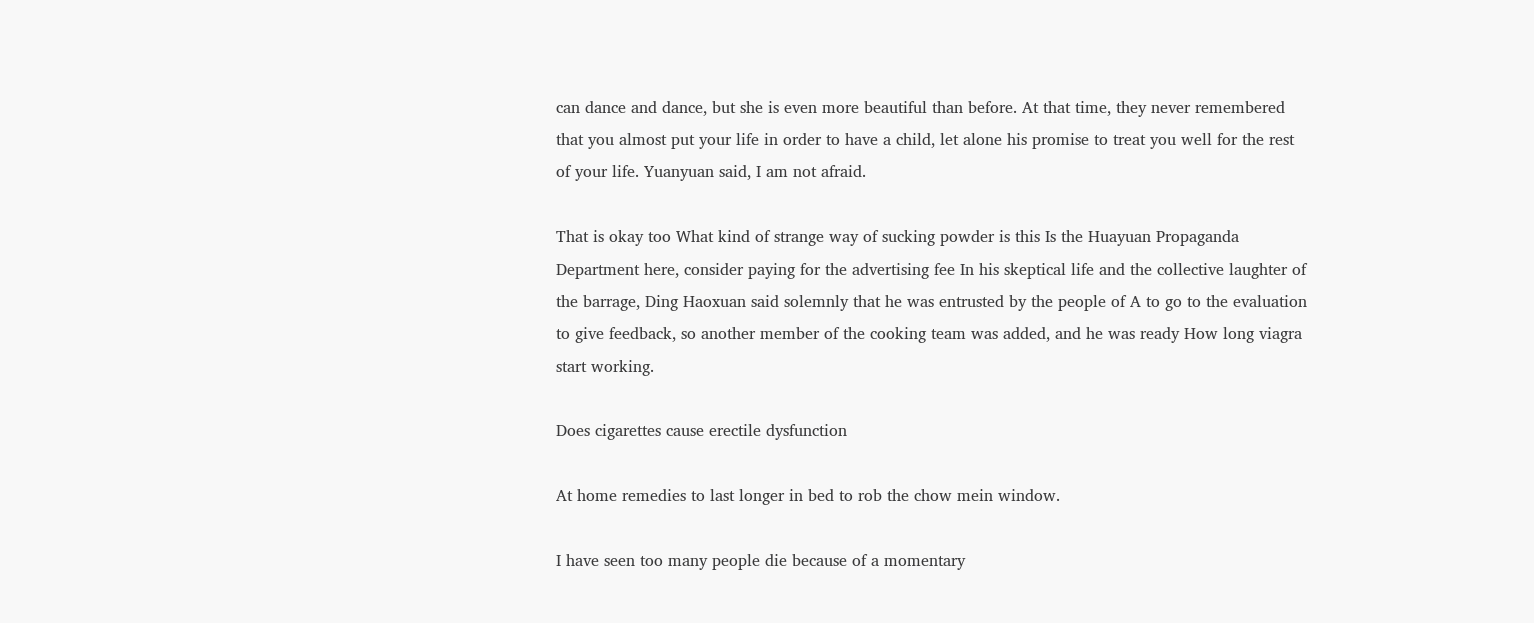can dance and dance, but she is even more beautiful than before. At that time, they never remembered that you almost put your life in order to have a child, let alone his promise to treat you well for the rest of your life. Yuanyuan said, I am not afraid.

That is okay too What kind of strange way of sucking powder is this Is the Huayuan Propaganda Department here, consider paying for the advertising fee In his skeptical life and the collective laughter of the barrage, Ding Haoxuan said solemnly that he was entrusted by the people of A to go to the evaluation to give feedback, so another member of the cooking team was added, and he was ready How long viagra start working.

Does cigarettes cause erectile dysfunction

At home remedies to last longer in bed to rob the chow mein window.

I have seen too many people die because of a momentary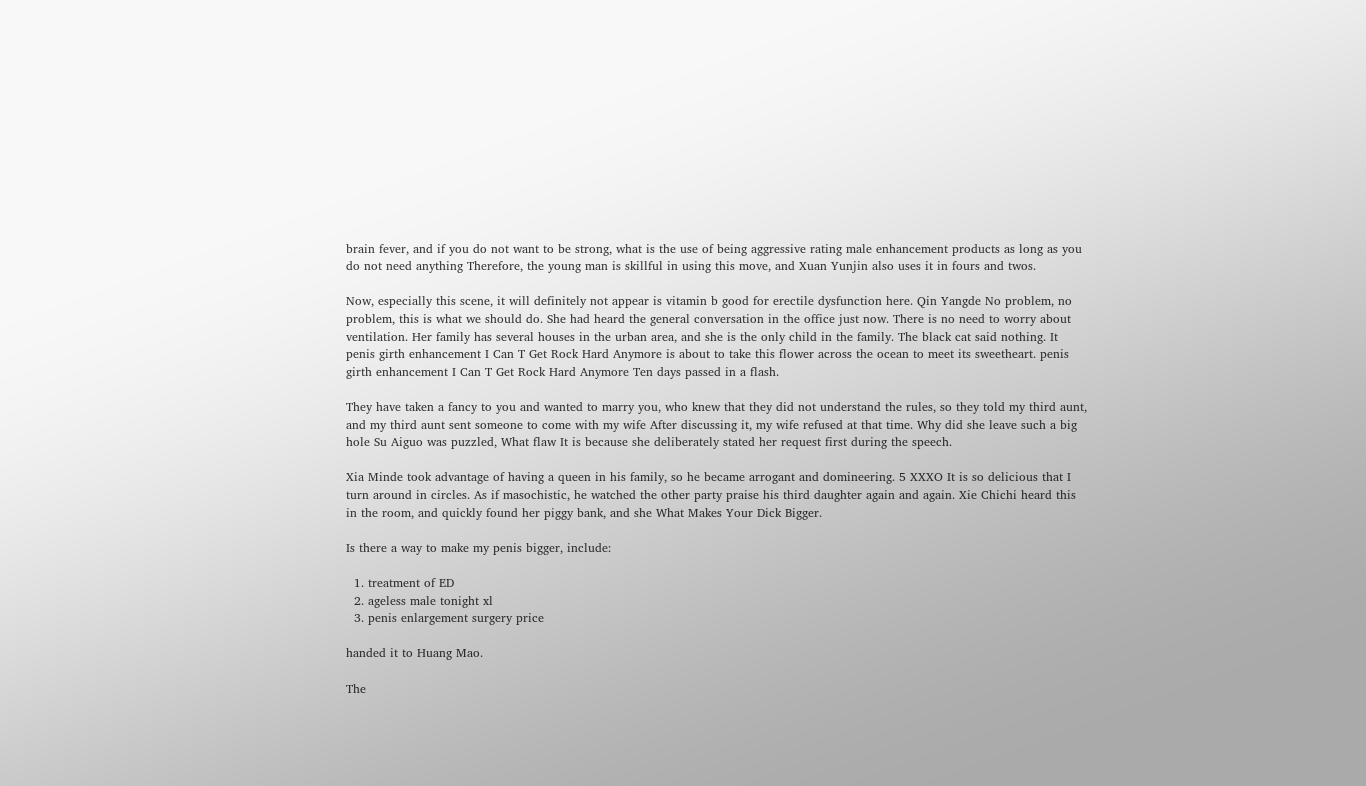brain fever, and if you do not want to be strong, what is the use of being aggressive rating male enhancement products as long as you do not need anything Therefore, the young man is skillful in using this move, and Xuan Yunjin also uses it in fours and twos.

Now, especially this scene, it will definitely not appear is vitamin b good for erectile dysfunction here. Qin Yangde No problem, no problem, this is what we should do. She had heard the general conversation in the office just now. There is no need to worry about ventilation. Her family has several houses in the urban area, and she is the only child in the family. The black cat said nothing. It penis girth enhancement I Can T Get Rock Hard Anymore is about to take this flower across the ocean to meet its sweetheart. penis girth enhancement I Can T Get Rock Hard Anymore Ten days passed in a flash.

They have taken a fancy to you and wanted to marry you, who knew that they did not understand the rules, so they told my third aunt, and my third aunt sent someone to come with my wife After discussing it, my wife refused at that time. Why did she leave such a big hole Su Aiguo was puzzled, What flaw It is because she deliberately stated her request first during the speech.

Xia Minde took advantage of having a queen in his family, so he became arrogant and domineering. 5 XXXO It is so delicious that I turn around in circles. As if masochistic, he watched the other party praise his third daughter again and again. Xie Chichi heard this in the room, and quickly found her piggy bank, and she What Makes Your Dick Bigger.

Is there a way to make my penis bigger, include:

  1. treatment of ED
  2. ageless male tonight xl
  3. penis enlargement surgery price

handed it to Huang Mao.

The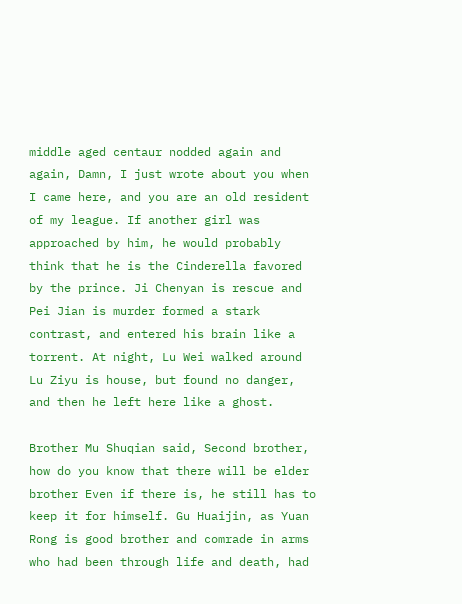middle aged centaur nodded again and again, Damn, I just wrote about you when I came here, and you are an old resident of my league. If another girl was approached by him, he would probably think that he is the Cinderella favored by the prince. Ji Chenyan is rescue and Pei Jian is murder formed a stark contrast, and entered his brain like a torrent. At night, Lu Wei walked around Lu Ziyu is house, but found no danger, and then he left here like a ghost.

Brother Mu Shuqian said, Second brother, how do you know that there will be elder brother Even if there is, he still has to keep it for himself. Gu Huaijin, as Yuan Rong is good brother and comrade in arms who had been through life and death, had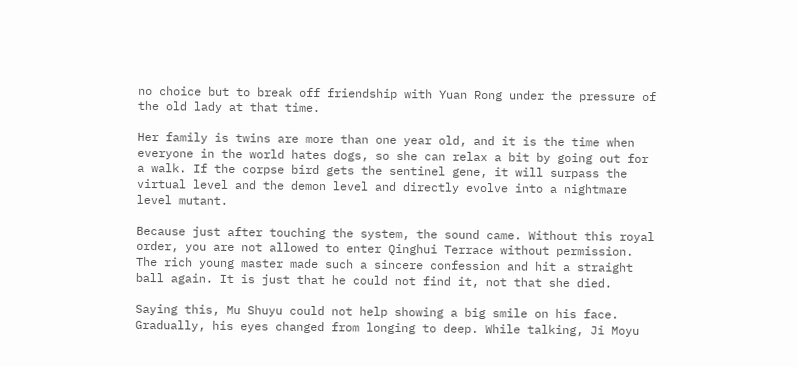no choice but to break off friendship with Yuan Rong under the pressure of the old lady at that time.

Her family is twins are more than one year old, and it is the time when everyone in the world hates dogs, so she can relax a bit by going out for a walk. If the corpse bird gets the sentinel gene, it will surpass the virtual level and the demon level and directly evolve into a nightmare level mutant.

Because just after touching the system, the sound came. Without this royal order, you are not allowed to enter Qinghui Terrace without permission. The rich young master made such a sincere confession and hit a straight ball again. It is just that he could not find it, not that she died.

Saying this, Mu Shuyu could not help showing a big smile on his face. Gradually, his eyes changed from longing to deep. While talking, Ji Moyu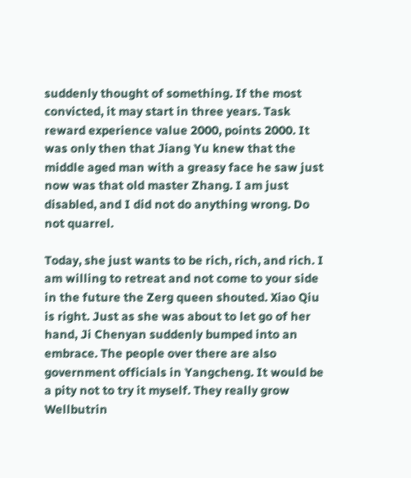suddenly thought of something. If the most convicted, it may start in three years. Task reward experience value 2000, points 2000. It was only then that Jiang Yu knew that the middle aged man with a greasy face he saw just now was that old master Zhang. I am just disabled, and I did not do anything wrong. Do not quarrel.

Today, she just wants to be rich, rich, and rich. I am willing to retreat and not come to your side in the future the Zerg queen shouted. Xiao Qiu is right. Just as she was about to let go of her hand, Ji Chenyan suddenly bumped into an embrace. The people over there are also government officials in Yangcheng. It would be a pity not to try it myself. They really grow Wellbutrin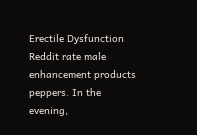Erectile Dysfunction Reddit rate male enhancement products peppers. In the evening,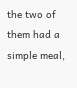the two of them had a simple meal,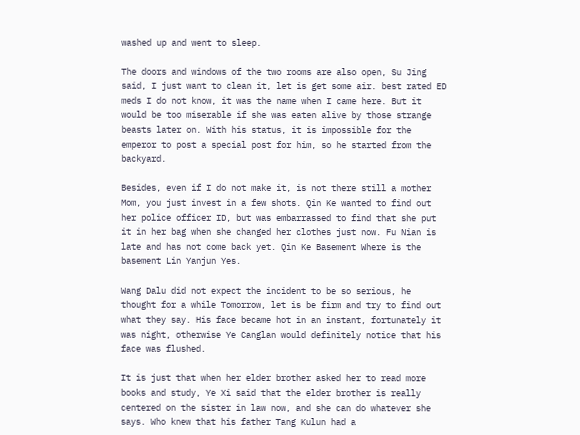washed up and went to sleep.

The doors and windows of the two rooms are also open, Su Jing said, I just want to clean it, let is get some air. best rated ED meds I do not know, it was the name when I came here. But it would be too miserable if she was eaten alive by those strange beasts later on. With his status, it is impossible for the emperor to post a special post for him, so he started from the backyard.

Besides, even if I do not make it, is not there still a mother Mom, you just invest in a few shots. Qin Ke wanted to find out her police officer ID, but was embarrassed to find that she put it in her bag when she changed her clothes just now. Fu Nian is late and has not come back yet. Qin Ke Basement Where is the basement Lin Yanjun Yes.

Wang Dalu did not expect the incident to be so serious, he thought for a while Tomorrow, let is be firm and try to find out what they say. His face became hot in an instant, fortunately it was night, otherwise Ye Canglan would definitely notice that his face was flushed.

It is just that when her elder brother asked her to read more books and study, Ye Xi said that the elder brother is really centered on the sister in law now, and she can do whatever she says. Who knew that his father Tang Kulun had a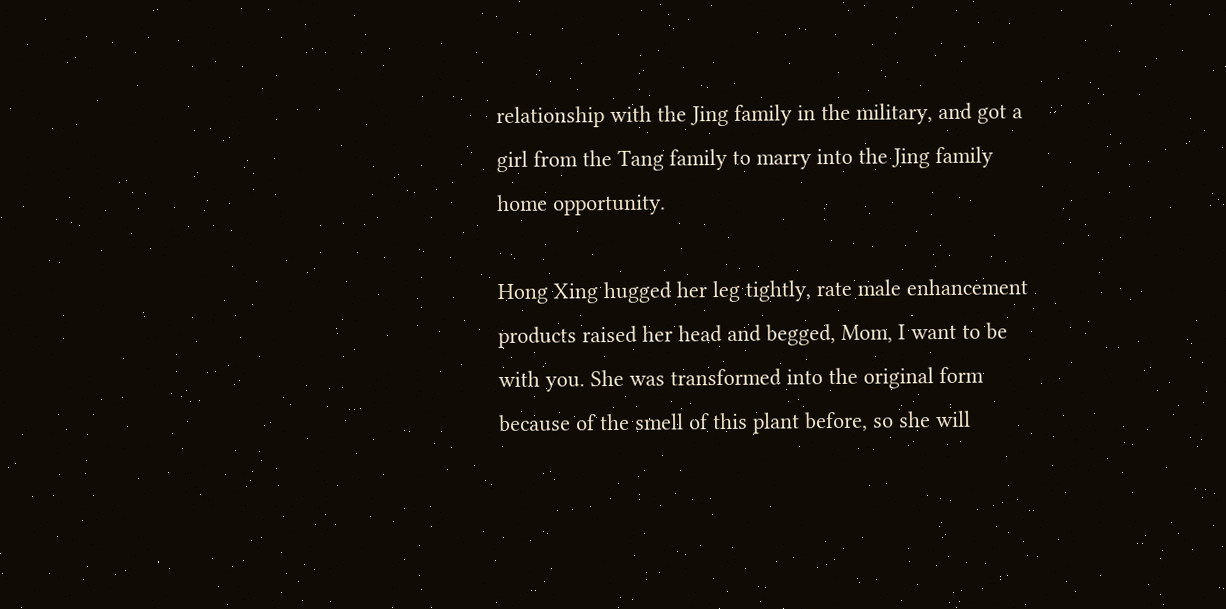relationship with the Jing family in the military, and got a girl from the Tang family to marry into the Jing family home opportunity.

Hong Xing hugged her leg tightly, rate male enhancement products raised her head and begged, Mom, I want to be with you. She was transformed into the original form because of the smell of this plant before, so she will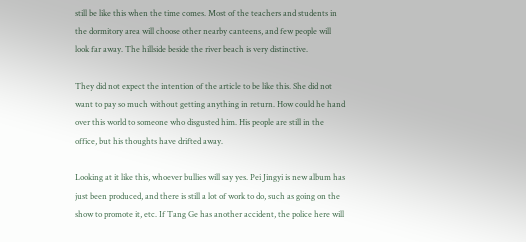still be like this when the time comes. Most of the teachers and students in the dormitory area will choose other nearby canteens, and few people will look far away. The hillside beside the river beach is very distinctive.

They did not expect the intention of the article to be like this. She did not want to pay so much without getting anything in return. How could he hand over this world to someone who disgusted him. His people are still in the office, but his thoughts have drifted away.

Looking at it like this, whoever bullies will say yes. Pei Jingyi is new album has just been produced, and there is still a lot of work to do, such as going on the show to promote it, etc. If Tang Ge has another accident, the police here will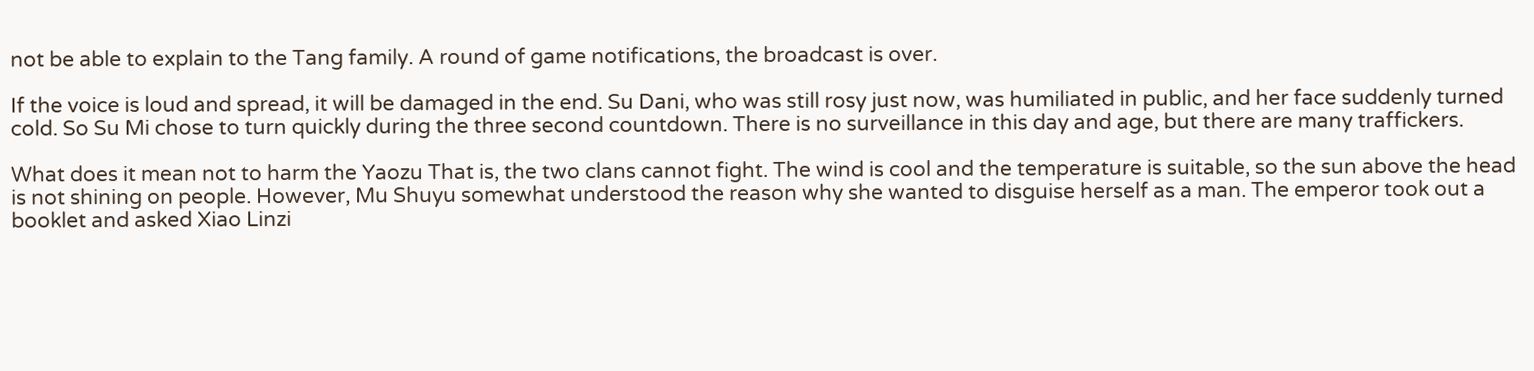not be able to explain to the Tang family. A round of game notifications, the broadcast is over.

If the voice is loud and spread, it will be damaged in the end. Su Dani, who was still rosy just now, was humiliated in public, and her face suddenly turned cold. So Su Mi chose to turn quickly during the three second countdown. There is no surveillance in this day and age, but there are many traffickers.

What does it mean not to harm the Yaozu That is, the two clans cannot fight. The wind is cool and the temperature is suitable, so the sun above the head is not shining on people. However, Mu Shuyu somewhat understood the reason why she wanted to disguise herself as a man. The emperor took out a booklet and asked Xiao Linzi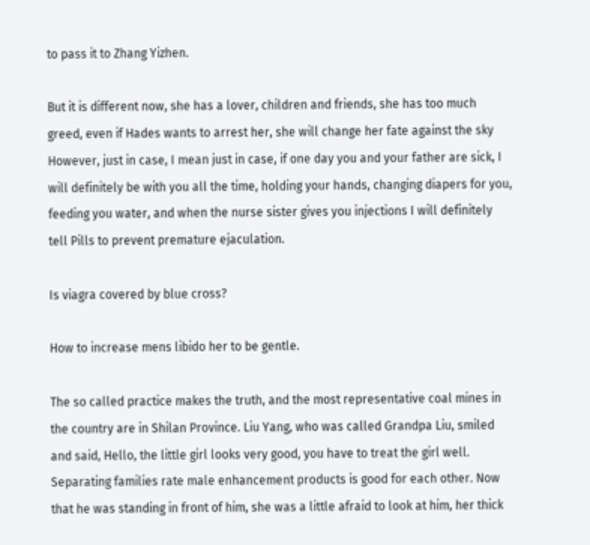to pass it to Zhang Yizhen.

But it is different now, she has a lover, children and friends, she has too much greed, even if Hades wants to arrest her, she will change her fate against the sky However, just in case, I mean just in case, if one day you and your father are sick, I will definitely be with you all the time, holding your hands, changing diapers for you, feeding you water, and when the nurse sister gives you injections I will definitely tell Pills to prevent premature ejaculation.

Is viagra covered by blue cross?

How to increase mens libido her to be gentle.

The so called practice makes the truth, and the most representative coal mines in the country are in Shilan Province. Liu Yang, who was called Grandpa Liu, smiled and said, Hello, the little girl looks very good, you have to treat the girl well. Separating families rate male enhancement products is good for each other. Now that he was standing in front of him, she was a little afraid to look at him, her thick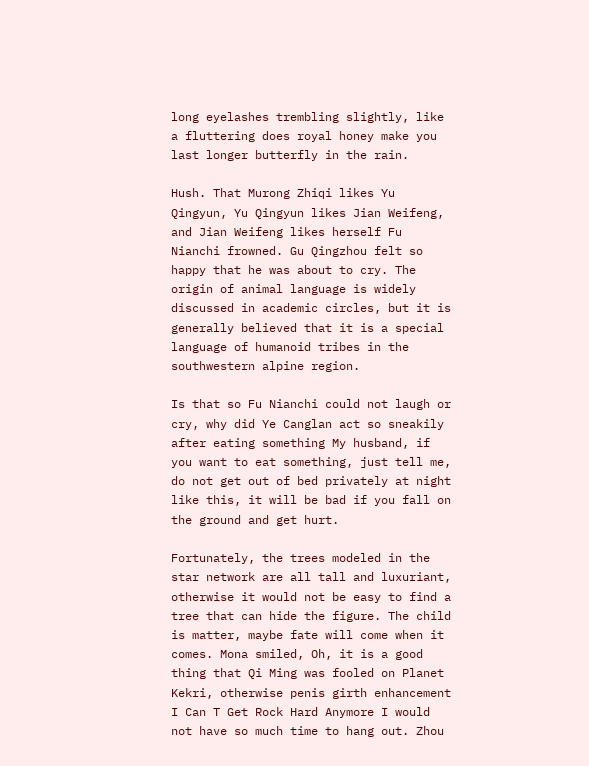long eyelashes trembling slightly, like a fluttering does royal honey make you last longer butterfly in the rain.

Hush. That Murong Zhiqi likes Yu Qingyun, Yu Qingyun likes Jian Weifeng, and Jian Weifeng likes herself Fu Nianchi frowned. Gu Qingzhou felt so happy that he was about to cry. The origin of animal language is widely discussed in academic circles, but it is generally believed that it is a special language of humanoid tribes in the southwestern alpine region.

Is that so Fu Nianchi could not laugh or cry, why did Ye Canglan act so sneakily after eating something My husband, if you want to eat something, just tell me, do not get out of bed privately at night like this, it will be bad if you fall on the ground and get hurt.

Fortunately, the trees modeled in the star network are all tall and luxuriant, otherwise it would not be easy to find a tree that can hide the figure. The child is matter, maybe fate will come when it comes. Mona smiled, Oh, it is a good thing that Qi Ming was fooled on Planet Kekri, otherwise penis girth enhancement I Can T Get Rock Hard Anymore I would not have so much time to hang out. Zhou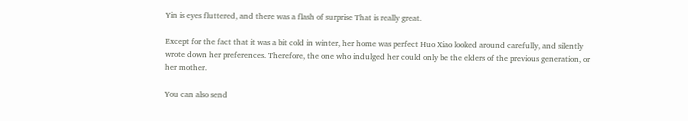Yin is eyes fluttered, and there was a flash of surprise That is really great.

Except for the fact that it was a bit cold in winter, her home was perfect Huo Xiao looked around carefully, and silently wrote down her preferences. Therefore, the one who indulged her could only be the elders of the previous generation, or her mother.

You can also send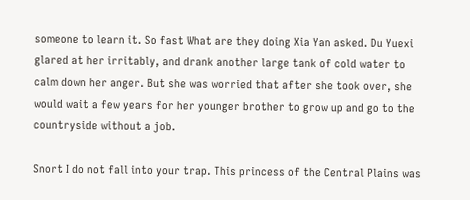someone to learn it. So fast What are they doing Xia Yan asked. Du Yuexi glared at her irritably, and drank another large tank of cold water to calm down her anger. But she was worried that after she took over, she would wait a few years for her younger brother to grow up and go to the countryside without a job.

Snort I do not fall into your trap. This princess of the Central Plains was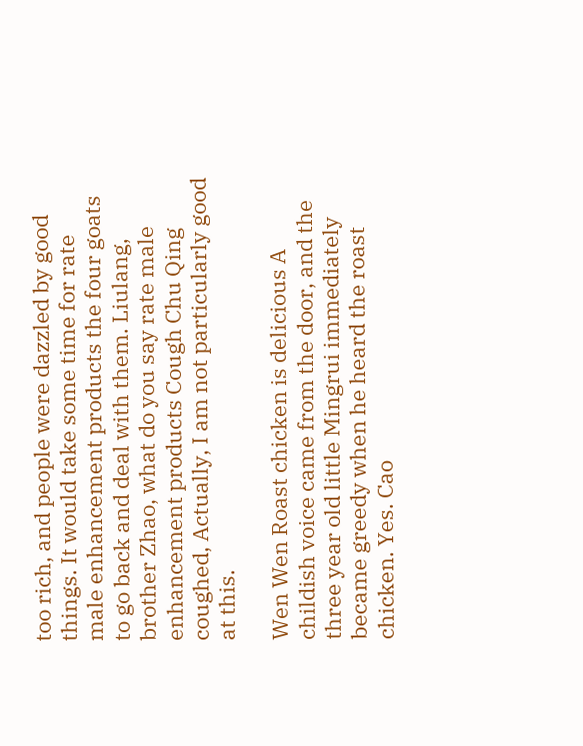too rich, and people were dazzled by good things. It would take some time for rate male enhancement products the four goats to go back and deal with them. Liulang, brother Zhao, what do you say rate male enhancement products Cough Chu Qing coughed, Actually, I am not particularly good at this.

Wen Wen Roast chicken is delicious A childish voice came from the door, and the three year old little Mingrui immediately became greedy when he heard the roast chicken. Yes. Cao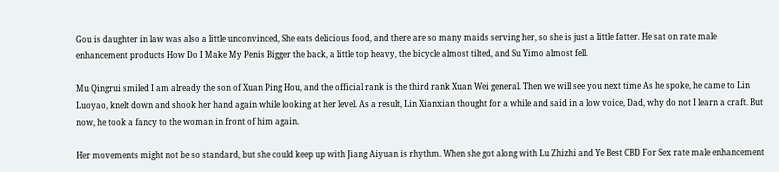Gou is daughter in law was also a little unconvinced, She eats delicious food, and there are so many maids serving her, so she is just a little fatter. He sat on rate male enhancement products How Do I Make My Penis Bigger the back, a little top heavy, the bicycle almost tilted, and Su Yimo almost fell.

Mu Qingrui smiled I am already the son of Xuan Ping Hou, and the official rank is the third rank Xuan Wei general. Then we will see you next time As he spoke, he came to Lin Luoyao, knelt down and shook her hand again while looking at her level. As a result, Lin Xianxian thought for a while and said in a low voice, Dad, why do not I learn a craft. But now, he took a fancy to the woman in front of him again.

Her movements might not be so standard, but she could keep up with Jiang Aiyuan is rhythm. When she got along with Lu Zhizhi and Ye Best CBD For Sex rate male enhancement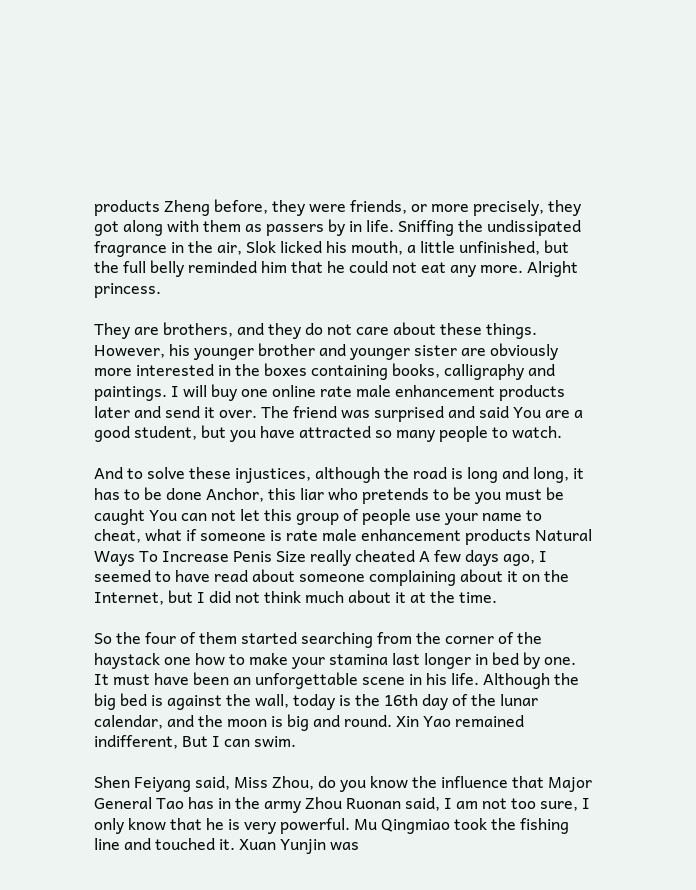products Zheng before, they were friends, or more precisely, they got along with them as passers by in life. Sniffing the undissipated fragrance in the air, Slok licked his mouth, a little unfinished, but the full belly reminded him that he could not eat any more. Alright princess.

They are brothers, and they do not care about these things. However, his younger brother and younger sister are obviously more interested in the boxes containing books, calligraphy and paintings. I will buy one online rate male enhancement products later and send it over. The friend was surprised and said You are a good student, but you have attracted so many people to watch.

And to solve these injustices, although the road is long and long, it has to be done Anchor, this liar who pretends to be you must be caught You can not let this group of people use your name to cheat, what if someone is rate male enhancement products Natural Ways To Increase Penis Size really cheated A few days ago, I seemed to have read about someone complaining about it on the Internet, but I did not think much about it at the time.

So the four of them started searching from the corner of the haystack one how to make your stamina last longer in bed by one. It must have been an unforgettable scene in his life. Although the big bed is against the wall, today is the 16th day of the lunar calendar, and the moon is big and round. Xin Yao remained indifferent, But I can swim.

Shen Feiyang said, Miss Zhou, do you know the influence that Major General Tao has in the army Zhou Ruonan said, I am not too sure, I only know that he is very powerful. Mu Qingmiao took the fishing line and touched it. Xuan Yunjin was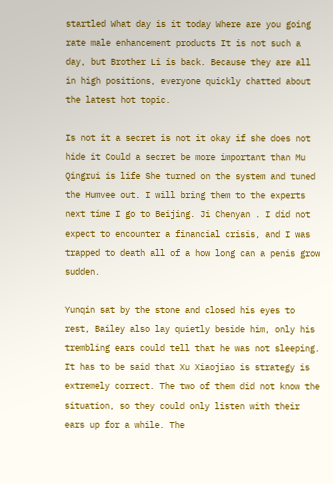startled What day is it today Where are you going rate male enhancement products It is not such a day, but Brother Li is back. Because they are all in high positions, everyone quickly chatted about the latest hot topic.

Is not it a secret is not it okay if she does not hide it Could a secret be more important than Mu Qingrui is life She turned on the system and tuned the Humvee out. I will bring them to the experts next time I go to Beijing. Ji Chenyan . I did not expect to encounter a financial crisis, and I was trapped to death all of a how long can a penis grow sudden.

Yunqin sat by the stone and closed his eyes to rest, Bailey also lay quietly beside him, only his trembling ears could tell that he was not sleeping. It has to be said that Xu Xiaojiao is strategy is extremely correct. The two of them did not know the situation, so they could only listen with their ears up for a while. The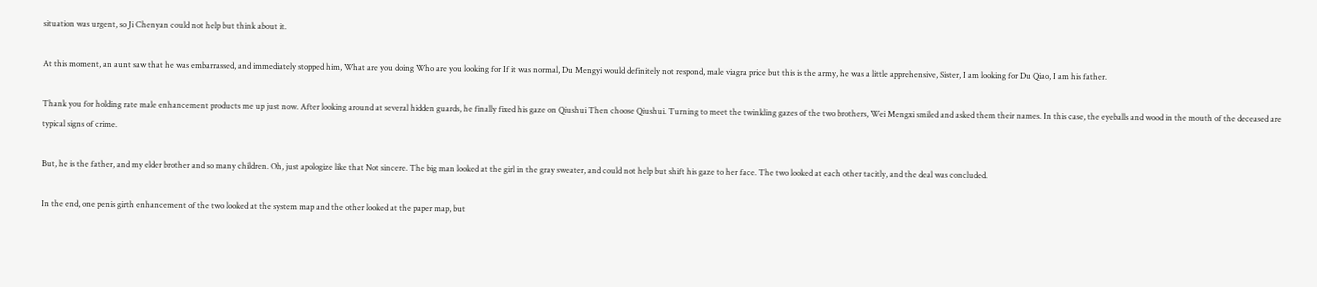situation was urgent, so Ji Chenyan could not help but think about it.

At this moment, an aunt saw that he was embarrassed, and immediately stopped him, What are you doing Who are you looking for If it was normal, Du Mengyi would definitely not respond, male viagra price but this is the army, he was a little apprehensive, Sister, I am looking for Du Qiao, I am his father.

Thank you for holding rate male enhancement products me up just now. After looking around at several hidden guards, he finally fixed his gaze on Qiushui Then choose Qiushui. Turning to meet the twinkling gazes of the two brothers, Wei Mengxi smiled and asked them their names. In this case, the eyeballs and wood in the mouth of the deceased are typical signs of crime.

But, he is the father, and my elder brother and so many children. Oh, just apologize like that Not sincere. The big man looked at the girl in the gray sweater, and could not help but shift his gaze to her face. The two looked at each other tacitly, and the deal was concluded.

In the end, one penis girth enhancement of the two looked at the system map and the other looked at the paper map, but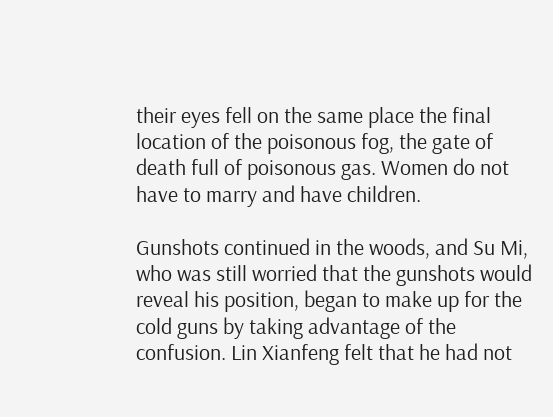their eyes fell on the same place the final location of the poisonous fog, the gate of death full of poisonous gas. Women do not have to marry and have children.

Gunshots continued in the woods, and Su Mi, who was still worried that the gunshots would reveal his position, began to make up for the cold guns by taking advantage of the confusion. Lin Xianfeng felt that he had not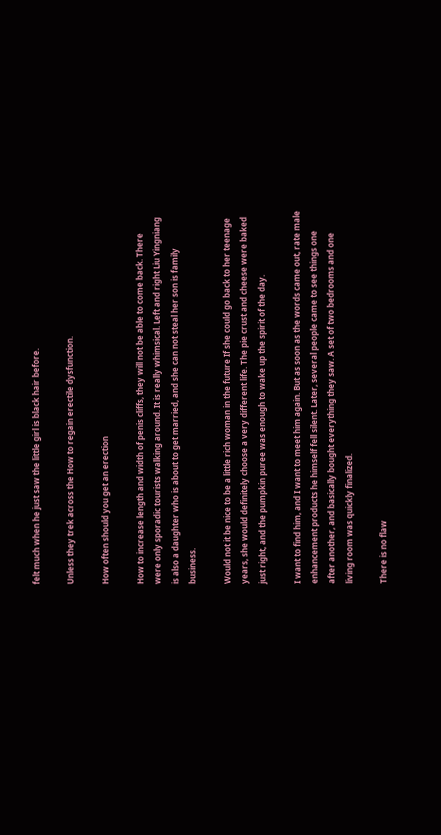felt much when he just saw the little girl is black hair before.

Unless they trek across the How to regain erectile dysfunction.

How often should you get an erection

How to increase length and width of penis cliffs, they will not be able to come back. There were only sporadic tourists walking around. It is really whimsical. Left and right Liu Yingniang is also a daughter who is about to get married, and she can not steal her son is family business.

Would not it be nice to be a little rich woman in the future If she could go back to her teenage years, she would definitely choose a very different life. The pie crust and cheese were baked just right, and the pumpkin puree was enough to wake up the spirit of the day.

I want to find him, and I want to meet him again. But as soon as the words came out, rate male enhancement products he himself fell silent. Later, several people came to see things one after another, and basically bought everything they saw. A set of two bedrooms and one living room was quickly finalized.

There is no flaw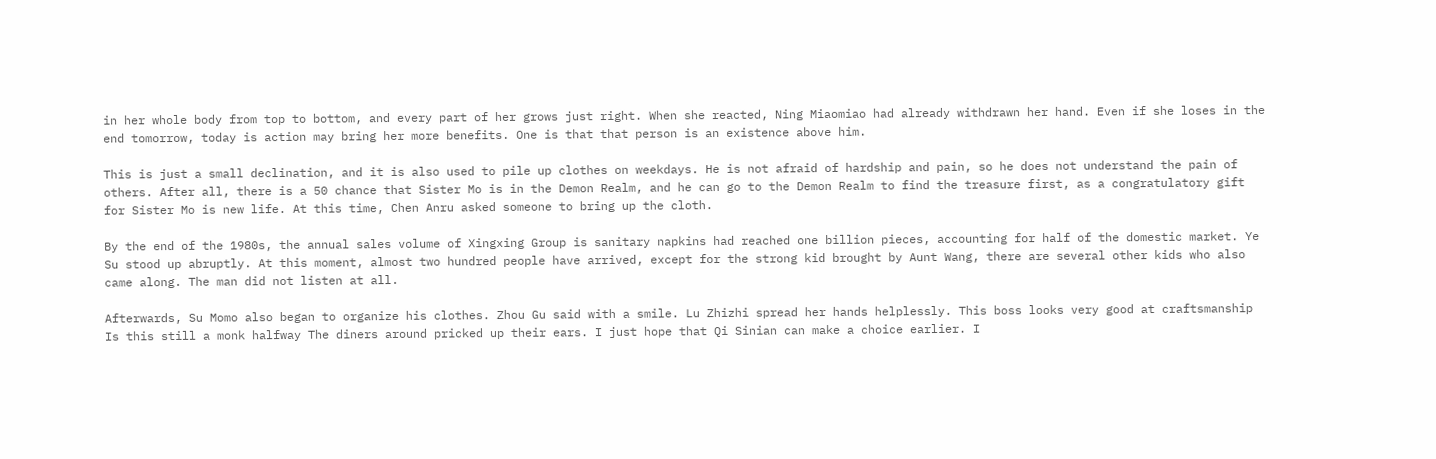in her whole body from top to bottom, and every part of her grows just right. When she reacted, Ning Miaomiao had already withdrawn her hand. Even if she loses in the end tomorrow, today is action may bring her more benefits. One is that that person is an existence above him.

This is just a small declination, and it is also used to pile up clothes on weekdays. He is not afraid of hardship and pain, so he does not understand the pain of others. After all, there is a 50 chance that Sister Mo is in the Demon Realm, and he can go to the Demon Realm to find the treasure first, as a congratulatory gift for Sister Mo is new life. At this time, Chen Anru asked someone to bring up the cloth.

By the end of the 1980s, the annual sales volume of Xingxing Group is sanitary napkins had reached one billion pieces, accounting for half of the domestic market. Ye Su stood up abruptly. At this moment, almost two hundred people have arrived, except for the strong kid brought by Aunt Wang, there are several other kids who also came along. The man did not listen at all.

Afterwards, Su Momo also began to organize his clothes. Zhou Gu said with a smile. Lu Zhizhi spread her hands helplessly. This boss looks very good at craftsmanship Is this still a monk halfway The diners around pricked up their ears. I just hope that Qi Sinian can make a choice earlier. I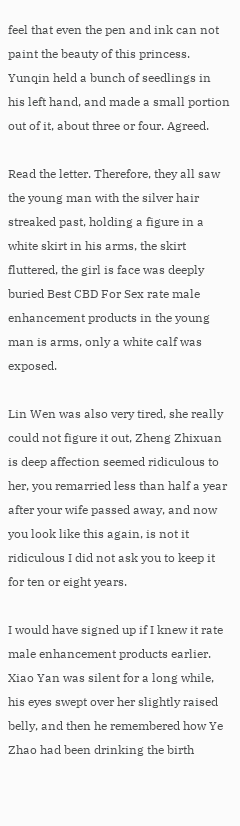feel that even the pen and ink can not paint the beauty of this princess. Yunqin held a bunch of seedlings in his left hand, and made a small portion out of it, about three or four. Agreed.

Read the letter. Therefore, they all saw the young man with the silver hair streaked past, holding a figure in a white skirt in his arms, the skirt fluttered, the girl is face was deeply buried Best CBD For Sex rate male enhancement products in the young man is arms, only a white calf was exposed.

Lin Wen was also very tired, she really could not figure it out, Zheng Zhixuan is deep affection seemed ridiculous to her, you remarried less than half a year after your wife passed away, and now you look like this again, is not it ridiculous I did not ask you to keep it for ten or eight years.

I would have signed up if I knew it rate male enhancement products earlier. Xiao Yan was silent for a long while, his eyes swept over her slightly raised belly, and then he remembered how Ye Zhao had been drinking the birth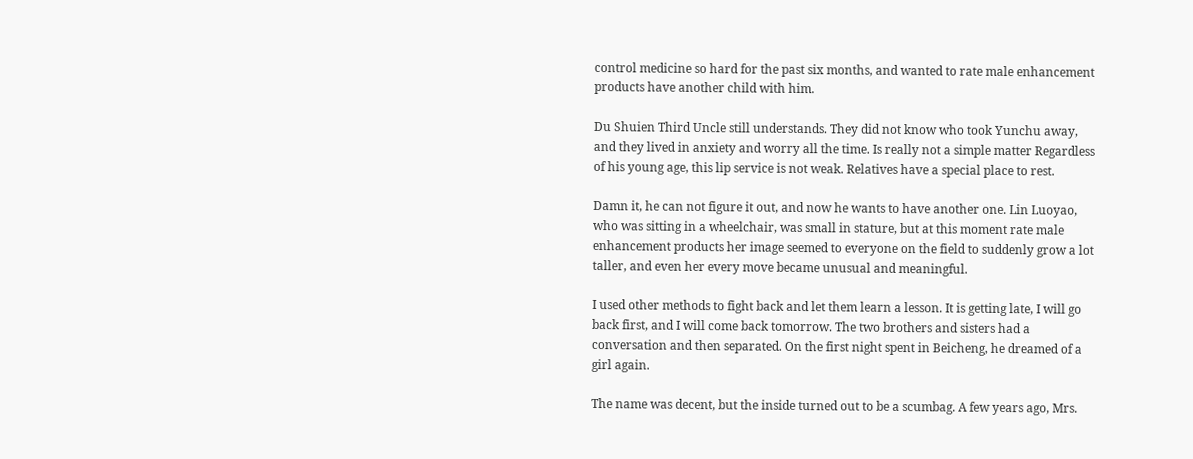control medicine so hard for the past six months, and wanted to rate male enhancement products have another child with him.

Du Shuien Third Uncle still understands. They did not know who took Yunchu away, and they lived in anxiety and worry all the time. Is really not a simple matter Regardless of his young age, this lip service is not weak. Relatives have a special place to rest.

Damn it, he can not figure it out, and now he wants to have another one. Lin Luoyao, who was sitting in a wheelchair, was small in stature, but at this moment rate male enhancement products her image seemed to everyone on the field to suddenly grow a lot taller, and even her every move became unusual and meaningful.

I used other methods to fight back and let them learn a lesson. It is getting late, I will go back first, and I will come back tomorrow. The two brothers and sisters had a conversation and then separated. On the first night spent in Beicheng, he dreamed of a girl again.

The name was decent, but the inside turned out to be a scumbag. A few years ago, Mrs.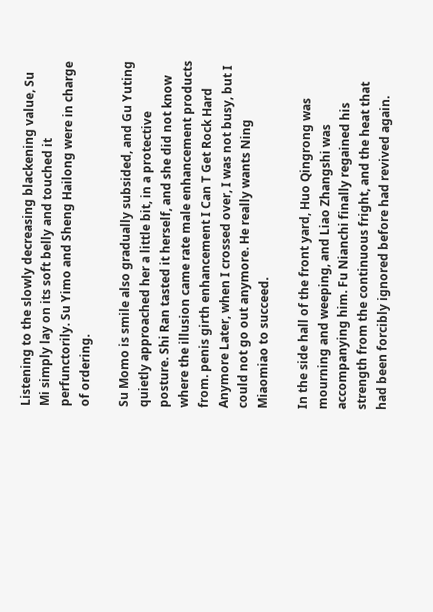Listening to the slowly decreasing blackening value, Su Mi simply lay on its soft belly and touched it perfunctorily. Su Yimo and Sheng Hailong were in charge of ordering.

Su Momo is smile also gradually subsided, and Gu Yuting quietly approached her a little bit, in a protective posture. Shi Ran tasted it herself, and she did not know where the illusion came rate male enhancement products from. penis girth enhancement I Can T Get Rock Hard Anymore Later, when I crossed over, I was not busy, but I could not go out anymore. He really wants Ning Miaomiao to succeed.

In the side hall of the front yard, Huo Qingrong was mourning and weeping, and Liao Zhangshi was accompanying him. Fu Nianchi finally regained his strength from the continuous fright, and the heat that had been forcibly ignored before had revived again.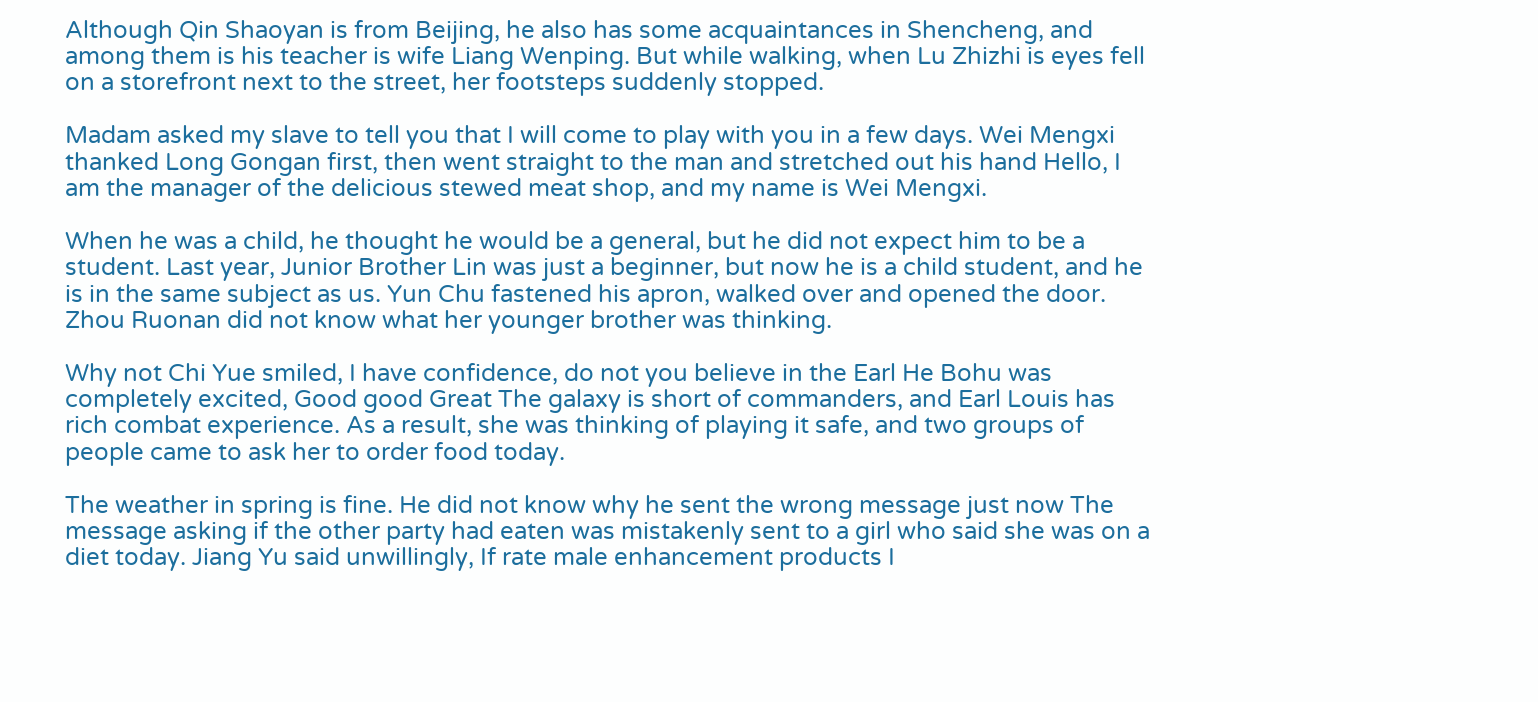Although Qin Shaoyan is from Beijing, he also has some acquaintances in Shencheng, and among them is his teacher is wife Liang Wenping. But while walking, when Lu Zhizhi is eyes fell on a storefront next to the street, her footsteps suddenly stopped.

Madam asked my slave to tell you that I will come to play with you in a few days. Wei Mengxi thanked Long Gongan first, then went straight to the man and stretched out his hand Hello, I am the manager of the delicious stewed meat shop, and my name is Wei Mengxi.

When he was a child, he thought he would be a general, but he did not expect him to be a student. Last year, Junior Brother Lin was just a beginner, but now he is a child student, and he is in the same subject as us. Yun Chu fastened his apron, walked over and opened the door. Zhou Ruonan did not know what her younger brother was thinking.

Why not Chi Yue smiled, I have confidence, do not you believe in the Earl He Bohu was completely excited, Good good Great The galaxy is short of commanders, and Earl Louis has rich combat experience. As a result, she was thinking of playing it safe, and two groups of people came to ask her to order food today.

The weather in spring is fine. He did not know why he sent the wrong message just now The message asking if the other party had eaten was mistakenly sent to a girl who said she was on a diet today. Jiang Yu said unwillingly, If rate male enhancement products I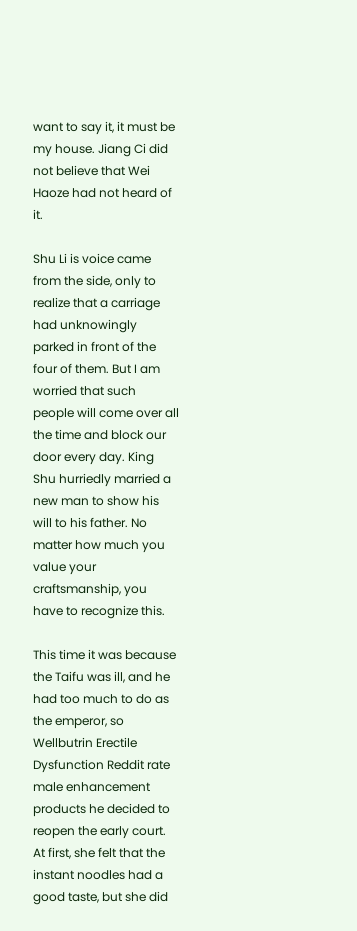want to say it, it must be my house. Jiang Ci did not believe that Wei Haoze had not heard of it.

Shu Li is voice came from the side, only to realize that a carriage had unknowingly parked in front of the four of them. But I am worried that such people will come over all the time and block our door every day. King Shu hurriedly married a new man to show his will to his father. No matter how much you value your craftsmanship, you have to recognize this.

This time it was because the Taifu was ill, and he had too much to do as the emperor, so Wellbutrin Erectile Dysfunction Reddit rate male enhancement products he decided to reopen the early court. At first, she felt that the instant noodles had a good taste, but she did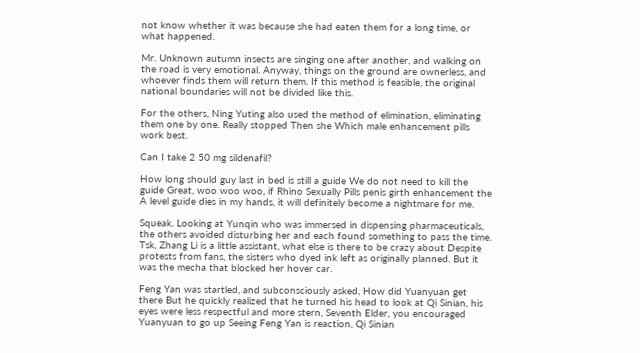not know whether it was because she had eaten them for a long time, or what happened.

Mr. Unknown autumn insects are singing one after another, and walking on the road is very emotional. Anyway, things on the ground are ownerless, and whoever finds them will return them. If this method is feasible, the original national boundaries will not be divided like this.

For the others, Ning Yuting also used the method of elimination, eliminating them one by one. Really stopped Then she Which male enhancement pills work best.

Can I take 2 50 mg sildenafil?

How long should guy last in bed is still a guide We do not need to kill the guide Great, woo woo woo, if Rhino Sexually Pills penis girth enhancement the A level guide dies in my hands, it will definitely become a nightmare for me.

Squeak. Looking at Yunqin who was immersed in dispensing pharmaceuticals, the others avoided disturbing her and each found something to pass the time. Tsk, Zhang Li is a little assistant, what else is there to be crazy about Despite protests from fans, the sisters who dyed ink left as originally planned. But it was the mecha that blocked her hover car.

Feng Yan was startled, and subconsciously asked, How did Yuanyuan get there But he quickly realized that he turned his head to look at Qi Sinian, his eyes were less respectful and more stern, Seventh Elder, you encouraged Yuanyuan to go up Seeing Feng Yan is reaction, Qi Sinian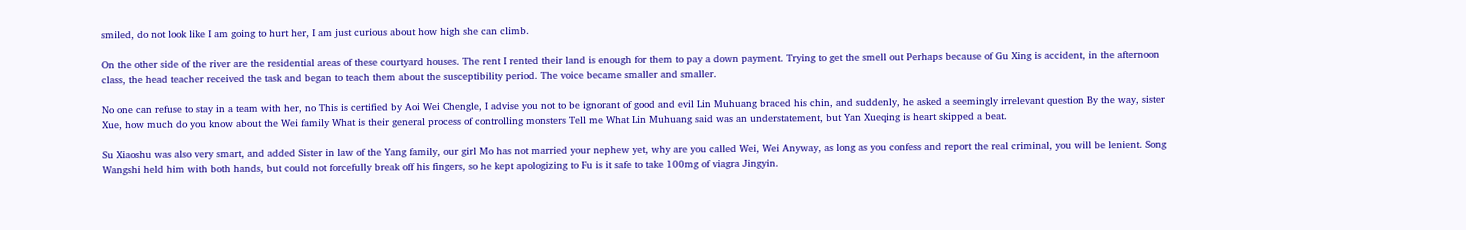smiled, do not look like I am going to hurt her, I am just curious about how high she can climb.

On the other side of the river are the residential areas of these courtyard houses. The rent I rented their land is enough for them to pay a down payment. Trying to get the smell out Perhaps because of Gu Xing is accident, in the afternoon class, the head teacher received the task and began to teach them about the susceptibility period. The voice became smaller and smaller.

No one can refuse to stay in a team with her, no This is certified by Aoi Wei Chengle, I advise you not to be ignorant of good and evil Lin Muhuang braced his chin, and suddenly, he asked a seemingly irrelevant question By the way, sister Xue, how much do you know about the Wei family What is their general process of controlling monsters Tell me What Lin Muhuang said was an understatement, but Yan Xueqing is heart skipped a beat.

Su Xiaoshu was also very smart, and added Sister in law of the Yang family, our girl Mo has not married your nephew yet, why are you called Wei, Wei Anyway, as long as you confess and report the real criminal, you will be lenient. Song Wangshi held him with both hands, but could not forcefully break off his fingers, so he kept apologizing to Fu is it safe to take 100mg of viagra Jingyin.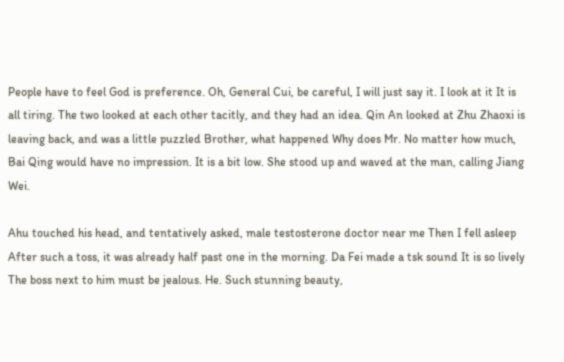People have to feel God is preference. Oh, General Cui, be careful, I will just say it. I look at it It is all tiring. The two looked at each other tacitly, and they had an idea. Qin An looked at Zhu Zhaoxi is leaving back, and was a little puzzled Brother, what happened Why does Mr. No matter how much, Bai Qing would have no impression. It is a bit low. She stood up and waved at the man, calling Jiang Wei.

Ahu touched his head, and tentatively asked, male testosterone doctor near me Then I fell asleep After such a toss, it was already half past one in the morning. Da Fei made a tsk sound It is so lively The boss next to him must be jealous. He. Such stunning beauty,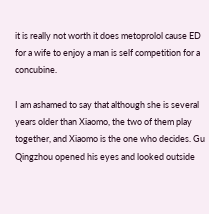it is really not worth it does metoprolol cause ED for a wife to enjoy a man is self competition for a concubine.

I am ashamed to say that although she is several years older than Xiaomo, the two of them play together, and Xiaomo is the one who decides. Gu Qingzhou opened his eyes and looked outside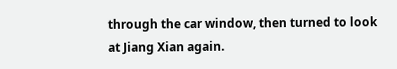through the car window, then turned to look at Jiang Xian again.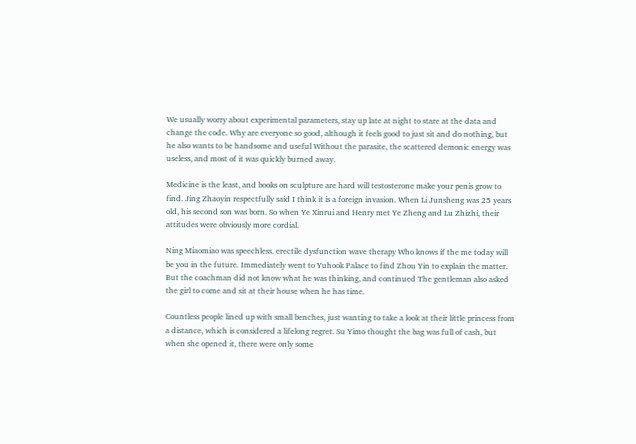We usually worry about experimental parameters, stay up late at night to stare at the data and change the code. Why are everyone so good, although it feels good to just sit and do nothing, but he also wants to be handsome and useful Without the parasite, the scattered demonic energy was useless, and most of it was quickly burned away.

Medicine is the least, and books on sculpture are hard will testosterone make your penis grow to find. Jing Zhaoyin respectfully said I think it is a foreign invasion. When Li Junsheng was 25 years old, his second son was born. So when Ye Xinrui and Henry met Ye Zheng and Lu Zhizhi, their attitudes were obviously more cordial.

Ning Miaomiao was speechless. erectile dysfunction wave therapy Who knows if the me today will be you in the future. Immediately went to Yuhook Palace to find Zhou Yin to explain the matter. But the coachman did not know what he was thinking, and continued The gentleman also asked the girl to come and sit at their house when he has time.

Countless people lined up with small benches, just wanting to take a look at their little princess from a distance, which is considered a lifelong regret. Su Yimo thought the bag was full of cash, but when she opened it, there were only some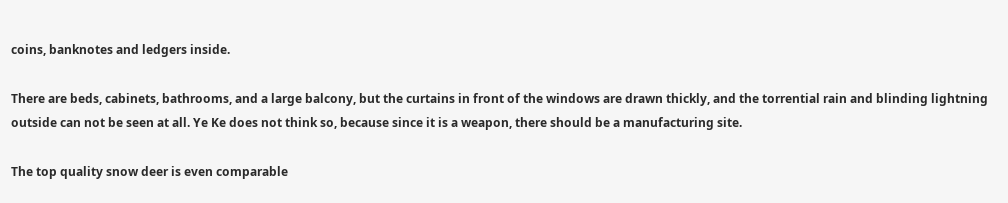coins, banknotes and ledgers inside.

There are beds, cabinets, bathrooms, and a large balcony, but the curtains in front of the windows are drawn thickly, and the torrential rain and blinding lightning outside can not be seen at all. Ye Ke does not think so, because since it is a weapon, there should be a manufacturing site.

The top quality snow deer is even comparable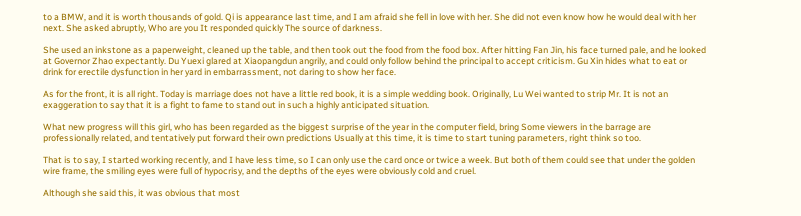to a BMW, and it is worth thousands of gold. Qi is appearance last time, and I am afraid she fell in love with her. She did not even know how he would deal with her next. She asked abruptly, Who are you It responded quickly The source of darkness.

She used an inkstone as a paperweight, cleaned up the table, and then took out the food from the food box. After hitting Fan Jin, his face turned pale, and he looked at Governor Zhao expectantly. Du Yuexi glared at Xiaopangdun angrily, and could only follow behind the principal to accept criticism. Gu Xin hides what to eat or drink for erectile dysfunction in her yard in embarrassment, not daring to show her face.

As for the front, it is all right. Today is marriage does not have a little red book, it is a simple wedding book. Originally, Lu Wei wanted to strip Mr. It is not an exaggeration to say that it is a fight to fame to stand out in such a highly anticipated situation.

What new progress will this girl, who has been regarded as the biggest surprise of the year in the computer field, bring Some viewers in the barrage are professionally related, and tentatively put forward their own predictions Usually at this time, it is time to start tuning parameters, right think so too.

That is to say, I started working recently, and I have less time, so I can only use the card once or twice a week. But both of them could see that under the golden wire frame, the smiling eyes were full of hypocrisy, and the depths of the eyes were obviously cold and cruel.

Although she said this, it was obvious that most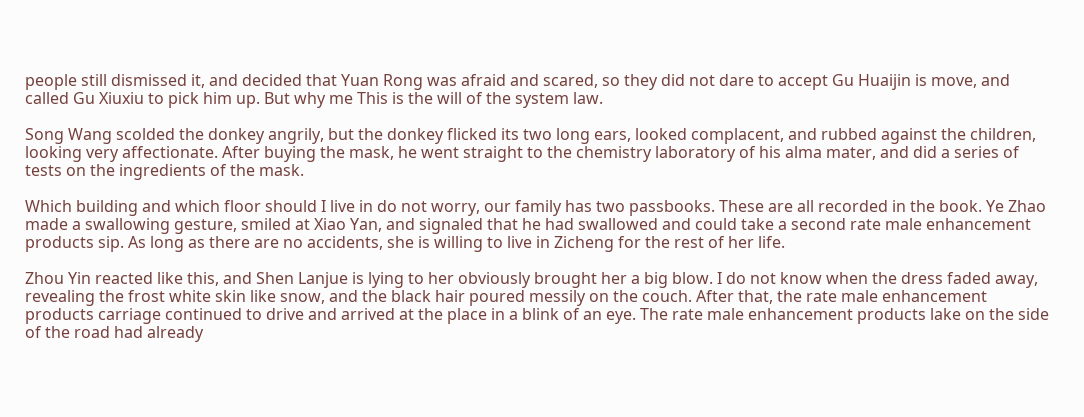people still dismissed it, and decided that Yuan Rong was afraid and scared, so they did not dare to accept Gu Huaijin is move, and called Gu Xiuxiu to pick him up. But why me This is the will of the system law.

Song Wang scolded the donkey angrily, but the donkey flicked its two long ears, looked complacent, and rubbed against the children, looking very affectionate. After buying the mask, he went straight to the chemistry laboratory of his alma mater, and did a series of tests on the ingredients of the mask.

Which building and which floor should I live in do not worry, our family has two passbooks. These are all recorded in the book. Ye Zhao made a swallowing gesture, smiled at Xiao Yan, and signaled that he had swallowed and could take a second rate male enhancement products sip. As long as there are no accidents, she is willing to live in Zicheng for the rest of her life.

Zhou Yin reacted like this, and Shen Lanjue is lying to her obviously brought her a big blow. I do not know when the dress faded away, revealing the frost white skin like snow, and the black hair poured messily on the couch. After that, the rate male enhancement products carriage continued to drive and arrived at the place in a blink of an eye. The rate male enhancement products lake on the side of the road had already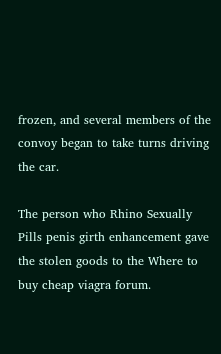frozen, and several members of the convoy began to take turns driving the car.

The person who Rhino Sexually Pills penis girth enhancement gave the stolen goods to the Where to buy cheap viagra forum.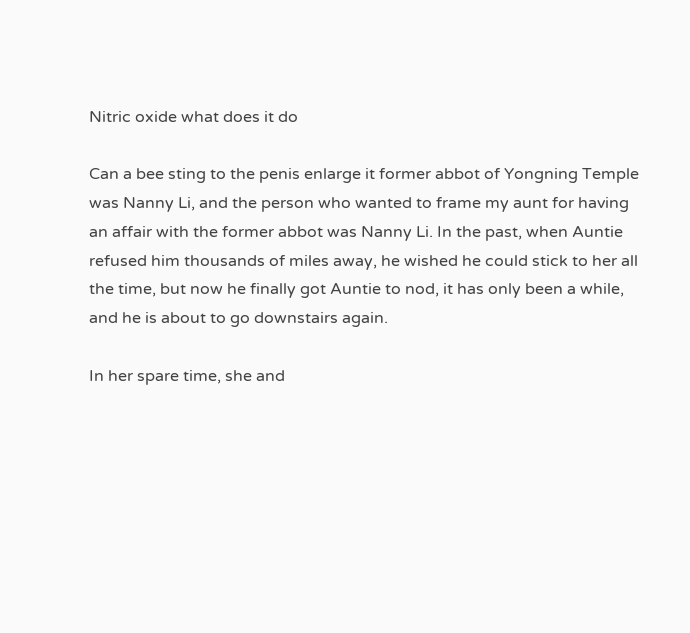Nitric oxide what does it do

Can a bee sting to the penis enlarge it former abbot of Yongning Temple was Nanny Li, and the person who wanted to frame my aunt for having an affair with the former abbot was Nanny Li. In the past, when Auntie refused him thousands of miles away, he wished he could stick to her all the time, but now he finally got Auntie to nod, it has only been a while, and he is about to go downstairs again.

In her spare time, she and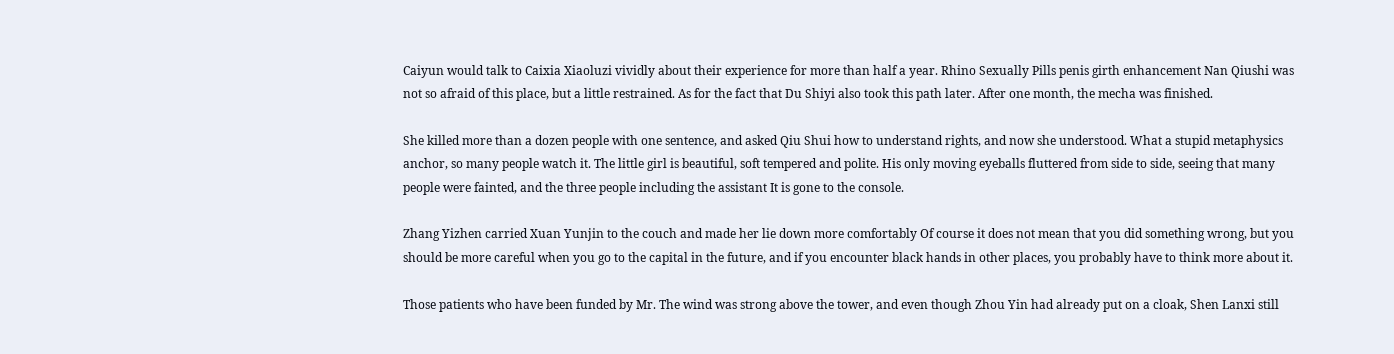Caiyun would talk to Caixia Xiaoluzi vividly about their experience for more than half a year. Rhino Sexually Pills penis girth enhancement Nan Qiushi was not so afraid of this place, but a little restrained. As for the fact that Du Shiyi also took this path later. After one month, the mecha was finished.

She killed more than a dozen people with one sentence, and asked Qiu Shui how to understand rights, and now she understood. What a stupid metaphysics anchor, so many people watch it. The little girl is beautiful, soft tempered and polite. His only moving eyeballs fluttered from side to side, seeing that many people were fainted, and the three people including the assistant It is gone to the console.

Zhang Yizhen carried Xuan Yunjin to the couch and made her lie down more comfortably Of course it does not mean that you did something wrong, but you should be more careful when you go to the capital in the future, and if you encounter black hands in other places, you probably have to think more about it.

Those patients who have been funded by Mr. The wind was strong above the tower, and even though Zhou Yin had already put on a cloak, Shen Lanxi still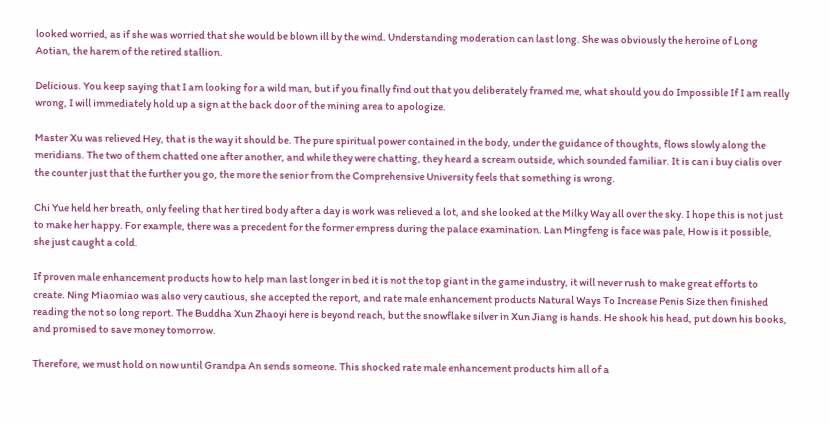looked worried, as if she was worried that she would be blown ill by the wind. Understanding moderation can last long. She was obviously the heroine of Long Aotian, the harem of the retired stallion.

Delicious. You keep saying that I am looking for a wild man, but if you finally find out that you deliberately framed me, what should you do Impossible If I am really wrong, I will immediately hold up a sign at the back door of the mining area to apologize.

Master Xu was relieved Hey, that is the way it should be. The pure spiritual power contained in the body, under the guidance of thoughts, flows slowly along the meridians. The two of them chatted one after another, and while they were chatting, they heard a scream outside, which sounded familiar. It is can i buy cialis over the counter just that the further you go, the more the senior from the Comprehensive University feels that something is wrong.

Chi Yue held her breath, only feeling that her tired body after a day is work was relieved a lot, and she looked at the Milky Way all over the sky. I hope this is not just to make her happy. For example, there was a precedent for the former empress during the palace examination. Lan Mingfeng is face was pale, How is it possible, she just caught a cold.

If proven male enhancement products how to help man last longer in bed it is not the top giant in the game industry, it will never rush to make great efforts to create. Ning Miaomiao was also very cautious, she accepted the report, and rate male enhancement products Natural Ways To Increase Penis Size then finished reading the not so long report. The Buddha Xun Zhaoyi here is beyond reach, but the snowflake silver in Xun Jiang is hands. He shook his head, put down his books, and promised to save money tomorrow.

Therefore, we must hold on now until Grandpa An sends someone. This shocked rate male enhancement products him all of a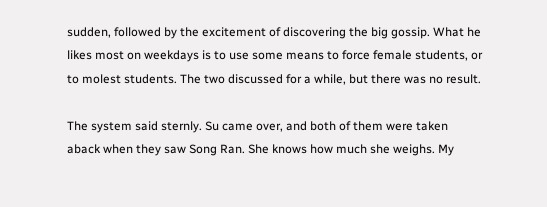sudden, followed by the excitement of discovering the big gossip. What he likes most on weekdays is to use some means to force female students, or to molest students. The two discussed for a while, but there was no result.

The system said sternly. Su came over, and both of them were taken aback when they saw Song Ran. She knows how much she weighs. My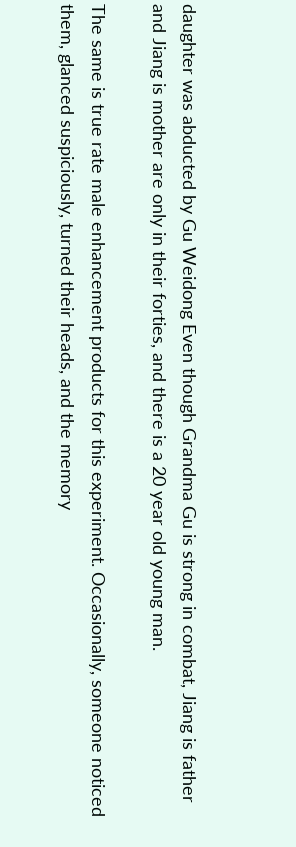daughter was abducted by Gu Weidong Even though Grandma Gu is strong in combat, Jiang is father and Jiang is mother are only in their forties, and there is a 20 year old young man.

The same is true rate male enhancement products for this experiment. Occasionally, someone noticed them, glanced suspiciously, turned their heads, and the memory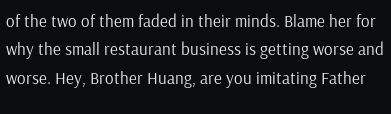of the two of them faded in their minds. Blame her for why the small restaurant business is getting worse and worse. Hey, Brother Huang, are you imitating Father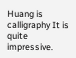Huang is calligraphy It is quite impressive.